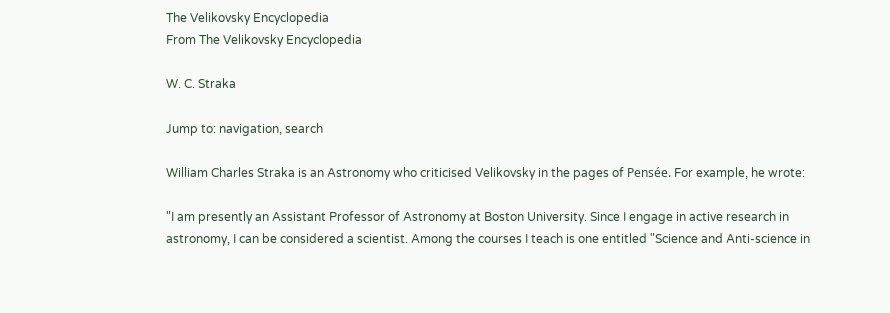The Velikovsky Encyclopedia
From The Velikovsky Encyclopedia

W. C. Straka

Jump to: navigation, search

William Charles Straka is an Astronomy who criticised Velikovsky in the pages of Pensée. For example, he wrote:

"I am presently an Assistant Professor of Astronomy at Boston University. Since I engage in active research in astronomy, I can be considered a scientist. Among the courses I teach is one entitled "Science and Anti-science in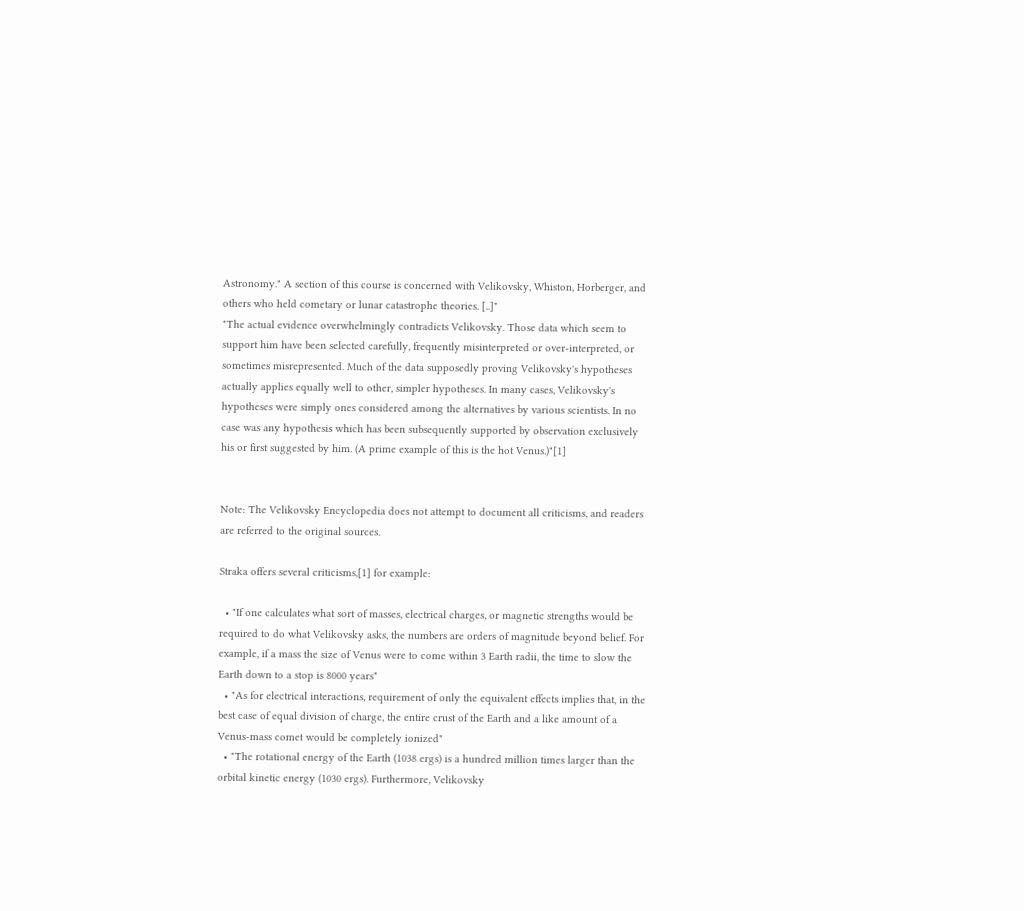Astronomy." A section of this course is concerned with Velikovsky, Whiston, Horberger, and others who held cometary or lunar catastrophe theories. [..]"
"The actual evidence overwhelmingly contradicts Velikovsky. Those data which seem to support him have been selected carefully, frequently misinterpreted or over-interpreted, or sometimes misrepresented. Much of the data supposedly proving Velikovsky's hypotheses actually applies equally well to other, simpler hypotheses. In many cases, Velikovsky's hypotheses were simply ones considered among the alternatives by various scientists. In no case was any hypothesis which has been subsequently supported by observation exclusively his or first suggested by him. (A prime example of this is the hot Venus.)"[1]


Note: The Velikovsky Encyclopedia does not attempt to document all criticisms, and readers are referred to the original sources.

Straka offers several criticisms,[1] for example:

  • "If one calculates what sort of masses, electrical charges, or magnetic strengths would be required to do what Velikovsky asks, the numbers are orders of magnitude beyond belief. For example, if a mass the size of Venus were to come within 3 Earth radii, the time to slow the Earth down to a stop is 8000 years"
  • "As for electrical interactions, requirement of only the equivalent effects implies that, in the best case of equal division of charge, the entire crust of the Earth and a like amount of a Venus-mass comet would be completely ionized"
  • "The rotational energy of the Earth (1038 ergs) is a hundred million times larger than the orbital kinetic energy (1030 ergs). Furthermore, Velikovsky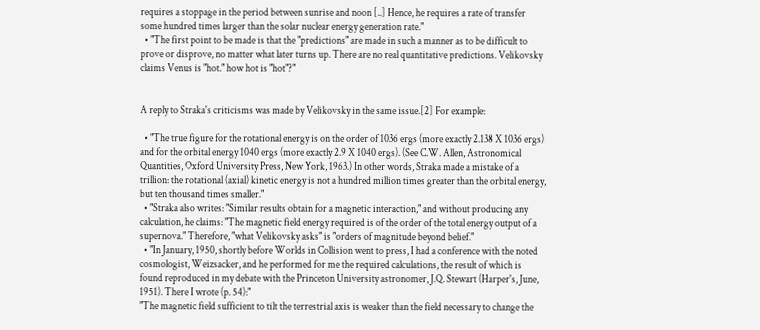requires a stoppage in the period between sunrise and noon [..] Hence, he requires a rate of transfer some hundred times larger than the solar nuclear energy generation rate."
  • "The first point to be made is that the "predictions" are made in such a manner as to be difficult to prove or disprove, no matter what later turns up. There are no real quantitative predictions. Velikovsky claims Venus is "hot." how hot is "hot"?"


A reply to Straka's criticisms was made by Velikovsky in the same issue.[2] For example:

  • "The true figure for the rotational energy is on the order of 1036 ergs (more exactly 2.138 X 1036 ergs) and for the orbital energy 1040 ergs (more exactly 2.9 X 1040 ergs). (See C.W. Allen, Astronomical Quantities, Oxford University Press, New York, 1963.) In other words, Straka made a mistake of a trillion: the rotational (axial) kinetic energy is not a hundred million times greater than the orbital energy, but ten thousand times smaller."
  • "Straka also writes: "Similar results obtain for a magnetic interaction," and without producing any calculation, he claims: "The magnetic field energy required is of the order of the total energy output of a supernova." Therefore, "what Velikovsky asks" is "orders of magnitude beyond belief."
  • "In January, 1950, shortly before Worlds in Collision went to press, I had a conference with the noted cosmologist, Weizsacker, and he performed for me the required calculations, the result of which is found reproduced in my debate with the Princeton University astronomer, J.Q. Stewart (Harper's, June, 1951). There I wrote (p. 54):"
"The magnetic field sufficient to tilt the terrestrial axis is weaker than the field necessary to change the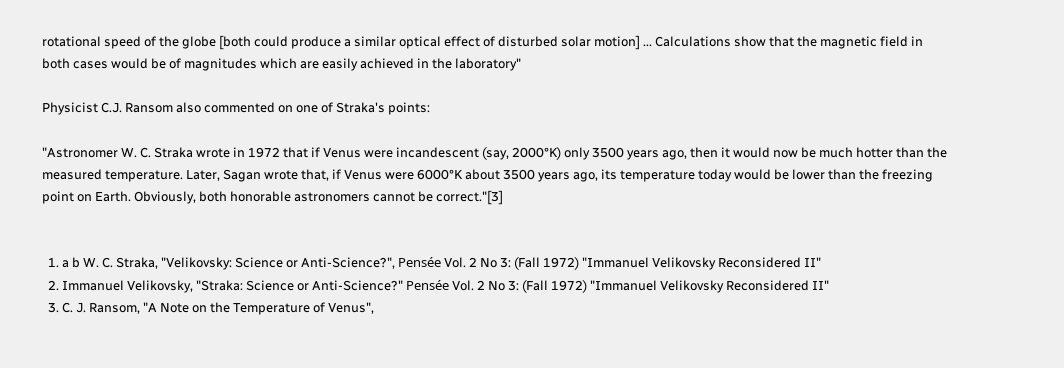rotational speed of the globe [both could produce a similar optical effect of disturbed solar motion] ... Calculations show that the magnetic field in both cases would be of magnitudes which are easily achieved in the laboratory"

Physicist C.J. Ransom also commented on one of Straka's points:

"Astronomer W. C. Straka wrote in 1972 that if Venus were incandescent (say, 2000°K) only 3500 years ago, then it would now be much hotter than the measured temperature. Later, Sagan wrote that, if Venus were 6000°K about 3500 years ago, its temperature today would be lower than the freezing point on Earth. Obviously, both honorable astronomers cannot be correct."[3]


  1. a b W. C. Straka, "Velikovsky: Science or Anti-Science?", Pensée Vol. 2 No 3: (Fall 1972) "Immanuel Velikovsky Reconsidered II"
  2. Immanuel Velikovsky, "Straka: Science or Anti-Science?" Pensée Vol. 2 No 3: (Fall 1972) "Immanuel Velikovsky Reconsidered II"
  3. C. J. Ransom, "A Note on the Temperature of Venus",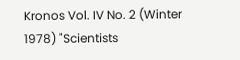Kronos Vol. IV No. 2 (Winter 1978) "Scientists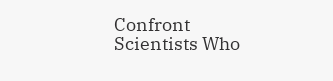Confront Scientists Who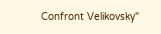Confront Velikovsky"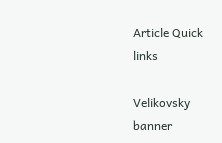Article Quick links

Velikovsky banner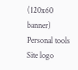(120x60 banner)
Personal tools
Site logo